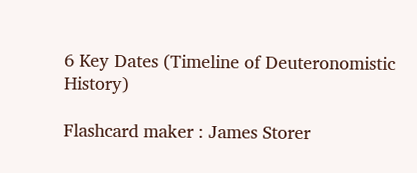6 Key Dates (Timeline of Deuteronomistic History)

Flashcard maker : James Storer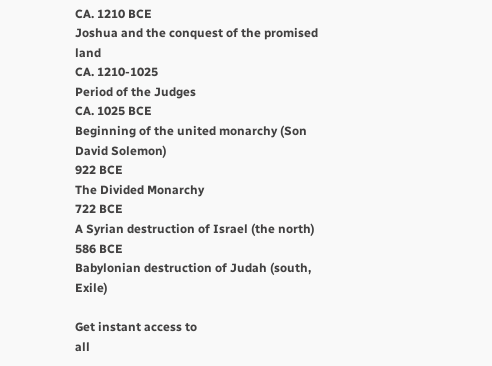CA. 1210 BCE
Joshua and the conquest of the promised land
CA. 1210-1025
Period of the Judges
CA. 1025 BCE
Beginning of the united monarchy (Son David Solemon)
922 BCE
The Divided Monarchy
722 BCE
A Syrian destruction of Israel (the north)
586 BCE
Babylonian destruction of Judah (south, Exile)

Get instant access to
all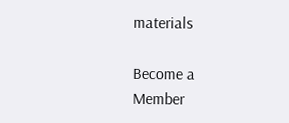materials

Become a Member